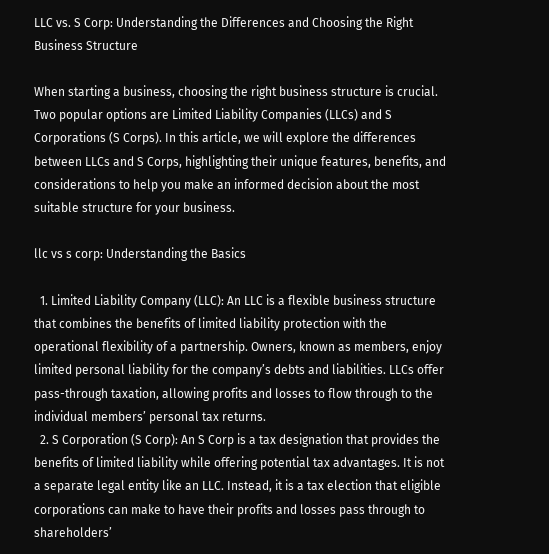LLC vs. S Corp: Understanding the Differences and Choosing the Right Business Structure

When starting a business, choosing the right business structure is crucial. Two popular options are Limited Liability Companies (LLCs) and S Corporations (S Corps). In this article, we will explore the differences between LLCs and S Corps, highlighting their unique features, benefits, and considerations to help you make an informed decision about the most suitable structure for your business.

llc vs s corp: Understanding the Basics

  1. Limited Liability Company (LLC): An LLC is a flexible business structure that combines the benefits of limited liability protection with the operational flexibility of a partnership. Owners, known as members, enjoy limited personal liability for the company’s debts and liabilities. LLCs offer pass-through taxation, allowing profits and losses to flow through to the individual members’ personal tax returns.
  2. S Corporation (S Corp): An S Corp is a tax designation that provides the benefits of limited liability while offering potential tax advantages. It is not a separate legal entity like an LLC. Instead, it is a tax election that eligible corporations can make to have their profits and losses pass through to shareholders’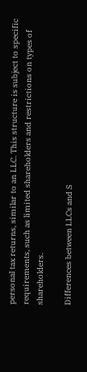personal tax returns, similar to an LLC. This structure is subject to specific requirements, such as limited shareholders and restrictions on types of shareholders.

Differences between LLCs and S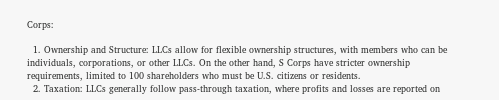Corps:

  1. Ownership and Structure: LLCs allow for flexible ownership structures, with members who can be individuals, corporations, or other LLCs. On the other hand, S Corps have stricter ownership requirements, limited to 100 shareholders who must be U.S. citizens or residents.
  2. Taxation: LLCs generally follow pass-through taxation, where profits and losses are reported on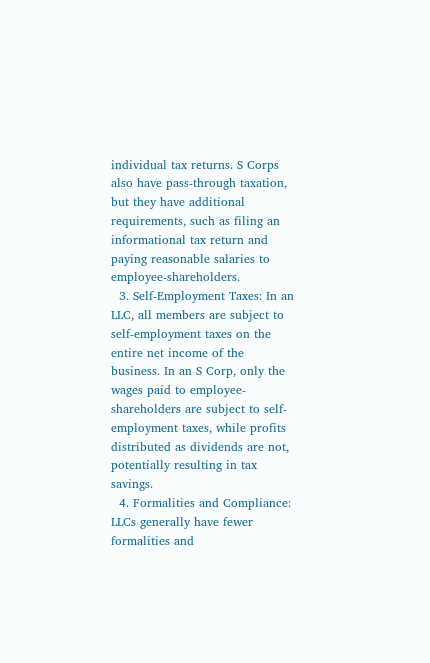individual tax returns. S Corps also have pass-through taxation, but they have additional requirements, such as filing an informational tax return and paying reasonable salaries to employee-shareholders.
  3. Self-Employment Taxes: In an LLC, all members are subject to self-employment taxes on the entire net income of the business. In an S Corp, only the wages paid to employee-shareholders are subject to self-employment taxes, while profits distributed as dividends are not, potentially resulting in tax savings.
  4. Formalities and Compliance: LLCs generally have fewer formalities and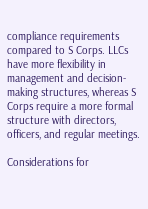compliance requirements compared to S Corps. LLCs have more flexibility in management and decision-making structures, whereas S Corps require a more formal structure with directors, officers, and regular meetings.

Considerations for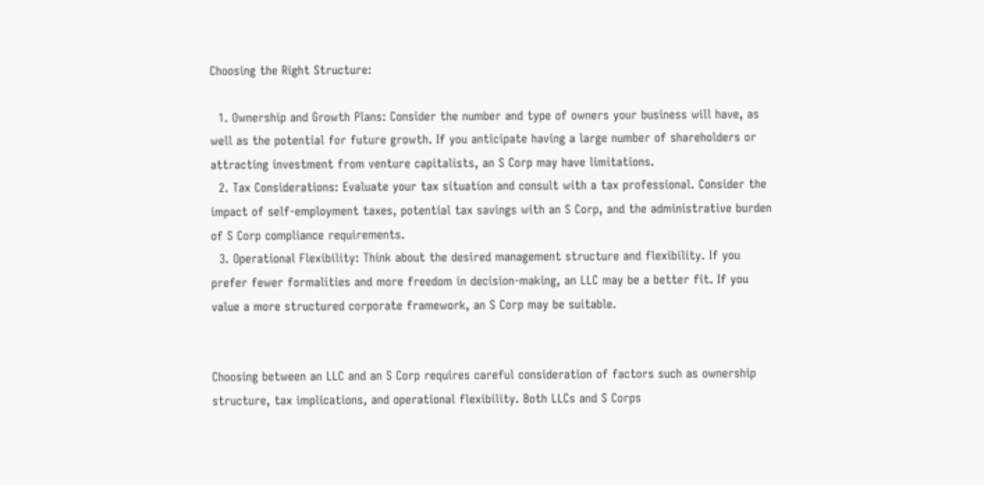Choosing the Right Structure:

  1. Ownership and Growth Plans: Consider the number and type of owners your business will have, as well as the potential for future growth. If you anticipate having a large number of shareholders or attracting investment from venture capitalists, an S Corp may have limitations.
  2. Tax Considerations: Evaluate your tax situation and consult with a tax professional. Consider the impact of self-employment taxes, potential tax savings with an S Corp, and the administrative burden of S Corp compliance requirements.
  3. Operational Flexibility: Think about the desired management structure and flexibility. If you prefer fewer formalities and more freedom in decision-making, an LLC may be a better fit. If you value a more structured corporate framework, an S Corp may be suitable.


Choosing between an LLC and an S Corp requires careful consideration of factors such as ownership structure, tax implications, and operational flexibility. Both LLCs and S Corps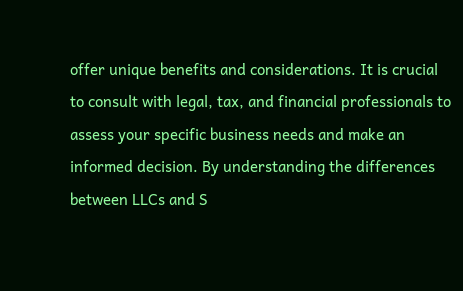offer unique benefits and considerations. It is crucial to consult with legal, tax, and financial professionals to assess your specific business needs and make an informed decision. By understanding the differences between LLCs and S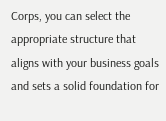Corps, you can select the appropriate structure that aligns with your business goals and sets a solid foundation for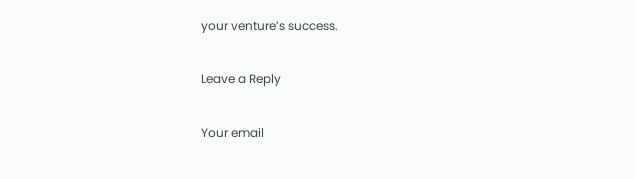your venture’s success.

Leave a Reply

Your email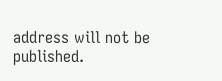address will not be published.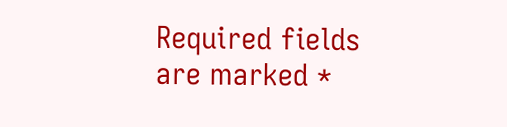Required fields are marked *